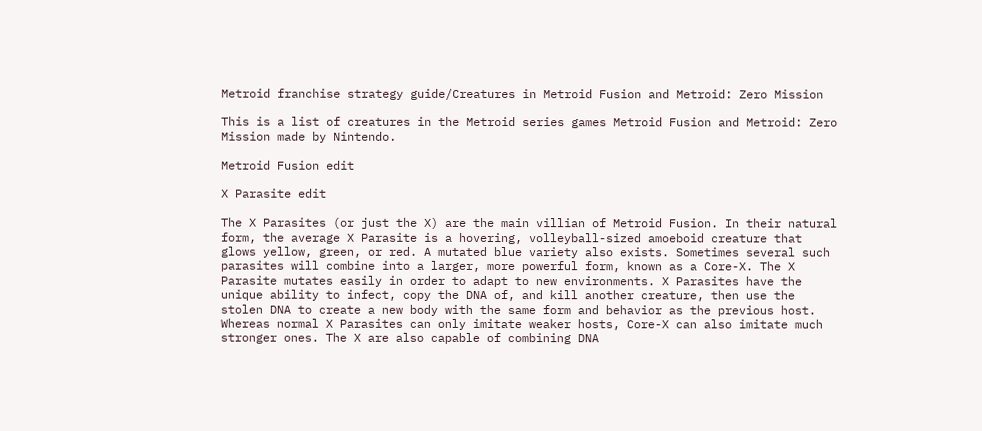Metroid franchise strategy guide/Creatures in Metroid Fusion and Metroid: Zero Mission

This is a list of creatures in the Metroid series games Metroid Fusion and Metroid: Zero Mission made by Nintendo.

Metroid Fusion edit

X Parasite edit

The X Parasites (or just the X) are the main villian of Metroid Fusion. In their natural form, the average X Parasite is a hovering, volleyball-sized amoeboid creature that glows yellow, green, or red. A mutated blue variety also exists. Sometimes several such parasites will combine into a larger, more powerful form, known as a Core-X. The X Parasite mutates easily in order to adapt to new environments. X Parasites have the unique ability to infect, copy the DNA of, and kill another creature, then use the stolen DNA to create a new body with the same form and behavior as the previous host. Whereas normal X Parasites can only imitate weaker hosts, Core-X can also imitate much stronger ones. The X are also capable of combining DNA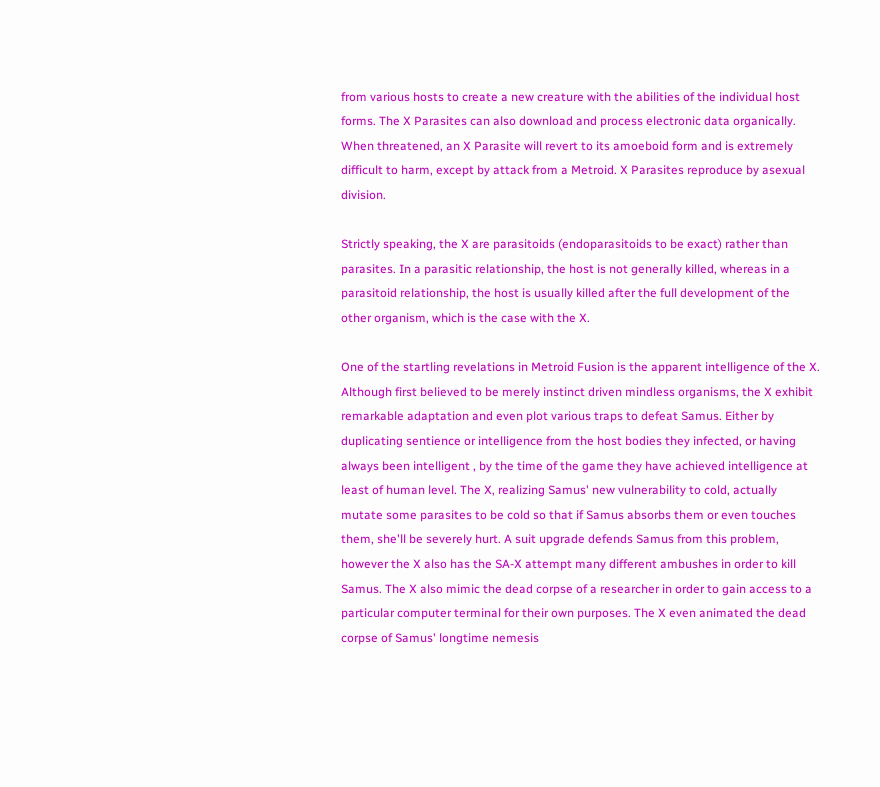from various hosts to create a new creature with the abilities of the individual host forms. The X Parasites can also download and process electronic data organically. When threatened, an X Parasite will revert to its amoeboid form and is extremely difficult to harm, except by attack from a Metroid. X Parasites reproduce by asexual division.

Strictly speaking, the X are parasitoids (endoparasitoids to be exact) rather than parasites. In a parasitic relationship, the host is not generally killed, whereas in a parasitoid relationship, the host is usually killed after the full development of the other organism, which is the case with the X.

One of the startling revelations in Metroid Fusion is the apparent intelligence of the X. Although first believed to be merely instinct driven mindless organisms, the X exhibit remarkable adaptation and even plot various traps to defeat Samus. Either by duplicating sentience or intelligence from the host bodies they infected, or having always been intelligent , by the time of the game they have achieved intelligence at least of human level. The X, realizing Samus' new vulnerability to cold, actually mutate some parasites to be cold so that if Samus absorbs them or even touches them, she'll be severely hurt. A suit upgrade defends Samus from this problem, however the X also has the SA-X attempt many different ambushes in order to kill Samus. The X also mimic the dead corpse of a researcher in order to gain access to a particular computer terminal for their own purposes. The X even animated the dead corpse of Samus' longtime nemesis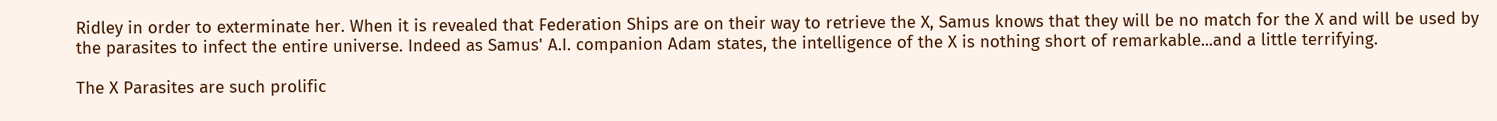Ridley in order to exterminate her. When it is revealed that Federation Ships are on their way to retrieve the X, Samus knows that they will be no match for the X and will be used by the parasites to infect the entire universe. Indeed as Samus' A.I. companion Adam states, the intelligence of the X is nothing short of remarkable...and a little terrifying.

The X Parasites are such prolific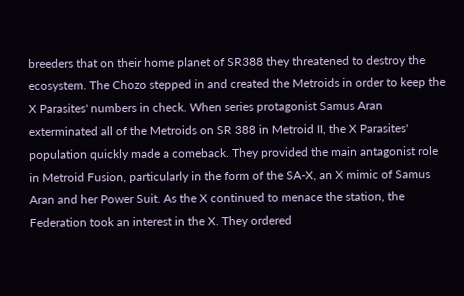breeders that on their home planet of SR388 they threatened to destroy the ecosystem. The Chozo stepped in and created the Metroids in order to keep the X Parasites' numbers in check. When series protagonist Samus Aran exterminated all of the Metroids on SR 388 in Metroid II, the X Parasites' population quickly made a comeback. They provided the main antagonist role in Metroid Fusion, particularly in the form of the SA-X, an X mimic of Samus Aran and her Power Suit. As the X continued to menace the station, the Federation took an interest in the X. They ordered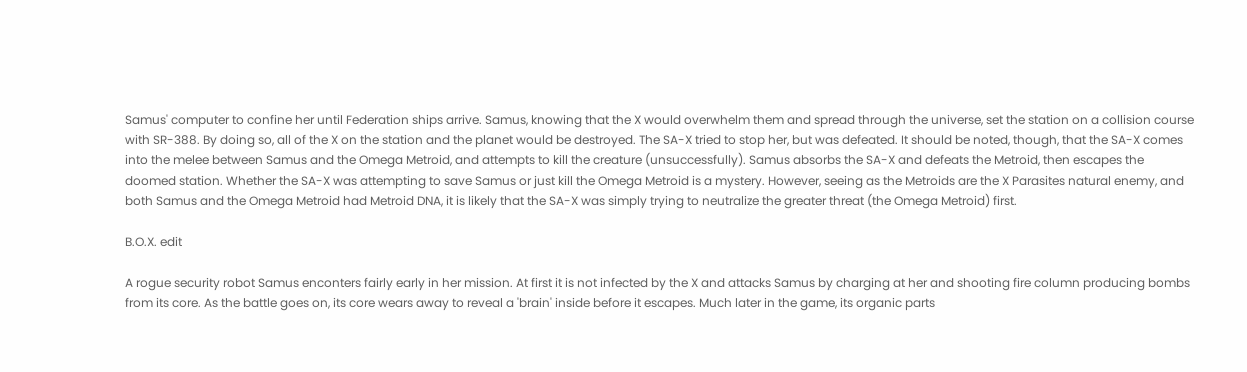Samus' computer to confine her until Federation ships arrive. Samus, knowing that the X would overwhelm them and spread through the universe, set the station on a collision course with SR-388. By doing so, all of the X on the station and the planet would be destroyed. The SA-X tried to stop her, but was defeated. It should be noted, though, that the SA-X comes into the melee between Samus and the Omega Metroid, and attempts to kill the creature (unsuccessfully). Samus absorbs the SA-X and defeats the Metroid, then escapes the doomed station. Whether the SA-X was attempting to save Samus or just kill the Omega Metroid is a mystery. However, seeing as the Metroids are the X Parasites natural enemy, and both Samus and the Omega Metroid had Metroid DNA, it is likely that the SA-X was simply trying to neutralize the greater threat (the Omega Metroid) first.

B.O.X. edit

A rogue security robot Samus enconters fairly early in her mission. At first it is not infected by the X and attacks Samus by charging at her and shooting fire column producing bombs from its core. As the battle goes on, its core wears away to reveal a 'brain' inside before it escapes. Much later in the game, its organic parts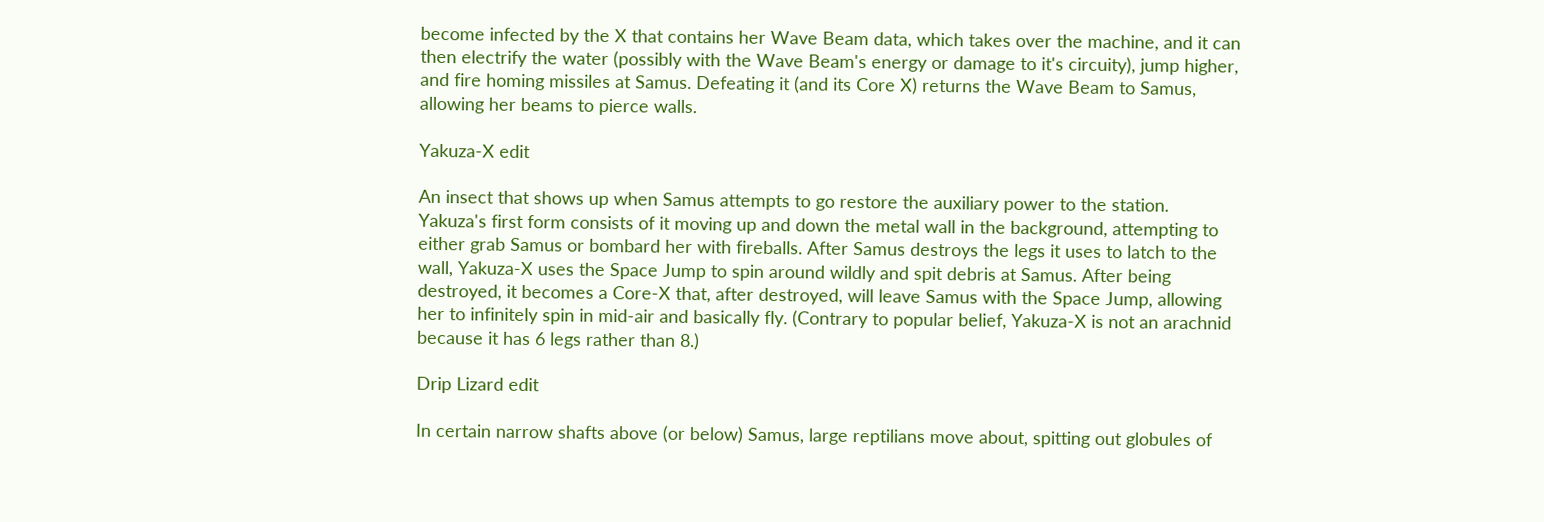become infected by the X that contains her Wave Beam data, which takes over the machine, and it can then electrify the water (possibly with the Wave Beam's energy or damage to it's circuity), jump higher, and fire homing missiles at Samus. Defeating it (and its Core X) returns the Wave Beam to Samus, allowing her beams to pierce walls.

Yakuza-X edit

An insect that shows up when Samus attempts to go restore the auxiliary power to the station. Yakuza's first form consists of it moving up and down the metal wall in the background, attempting to either grab Samus or bombard her with fireballs. After Samus destroys the legs it uses to latch to the wall, Yakuza-X uses the Space Jump to spin around wildly and spit debris at Samus. After being destroyed, it becomes a Core-X that, after destroyed, will leave Samus with the Space Jump, allowing her to infinitely spin in mid-air and basically fly. (Contrary to popular belief, Yakuza-X is not an arachnid because it has 6 legs rather than 8.)

Drip Lizard edit

In certain narrow shafts above (or below) Samus, large reptilians move about, spitting out globules of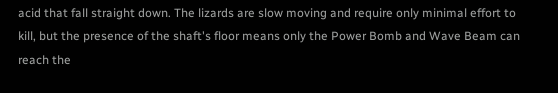acid that fall straight down. The lizards are slow moving and require only minimal effort to kill, but the presence of the shaft's floor means only the Power Bomb and Wave Beam can reach the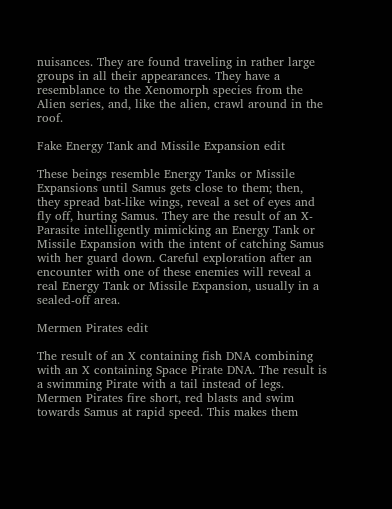nuisances. They are found traveling in rather large groups in all their appearances. They have a resemblance to the Xenomorph species from the Alien series, and, like the alien, crawl around in the roof.

Fake Energy Tank and Missile Expansion edit

These beings resemble Energy Tanks or Missile Expansions until Samus gets close to them; then, they spread bat-like wings, reveal a set of eyes and fly off, hurting Samus. They are the result of an X-Parasite intelligently mimicking an Energy Tank or Missile Expansion with the intent of catching Samus with her guard down. Careful exploration after an encounter with one of these enemies will reveal a real Energy Tank or Missile Expansion, usually in a sealed-off area.

Mermen Pirates edit

The result of an X containing fish DNA combining with an X containing Space Pirate DNA. The result is a swimming Pirate with a tail instead of legs. Mermen Pirates fire short, red blasts and swim towards Samus at rapid speed. This makes them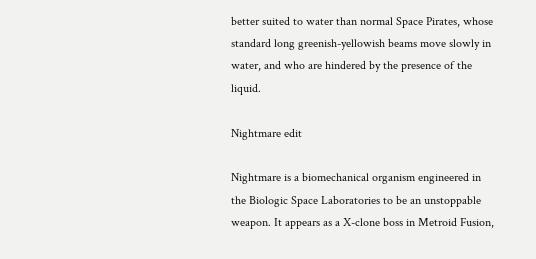better suited to water than normal Space Pirates, whose standard long greenish-yellowish beams move slowly in water, and who are hindered by the presence of the liquid.

Nightmare edit

Nightmare is a biomechanical organism engineered in the Biologic Space Laboratories to be an unstoppable weapon. It appears as a X-clone boss in Metroid Fusion,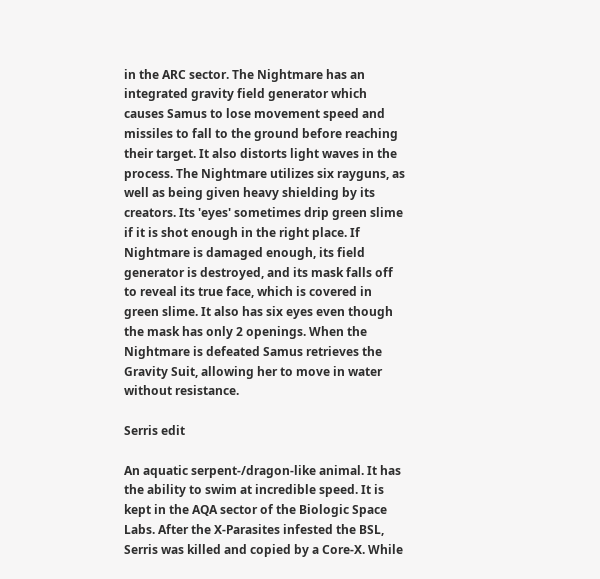in the ARC sector. The Nightmare has an integrated gravity field generator which causes Samus to lose movement speed and missiles to fall to the ground before reaching their target. It also distorts light waves in the process. The Nightmare utilizes six rayguns, as well as being given heavy shielding by its creators. Its 'eyes' sometimes drip green slime if it is shot enough in the right place. If Nightmare is damaged enough, its field generator is destroyed, and its mask falls off to reveal its true face, which is covered in green slime. It also has six eyes even though the mask has only 2 openings. When the Nightmare is defeated Samus retrieves the Gravity Suit, allowing her to move in water without resistance.

Serris edit

An aquatic serpent-/dragon-like animal. It has the ability to swim at incredible speed. It is kept in the AQA sector of the Biologic Space Labs. After the X-Parasites infested the BSL, Serris was killed and copied by a Core-X. While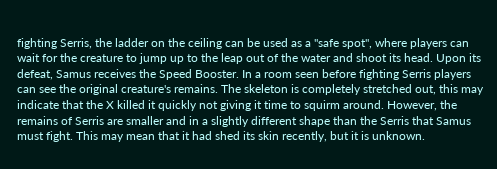fighting Serris, the ladder on the ceiling can be used as a "safe spot", where players can wait for the creature to jump up to the leap out of the water and shoot its head. Upon its defeat, Samus receives the Speed Booster. In a room seen before fighting Serris players can see the original creature's remains. The skeleton is completely stretched out, this may indicate that the X killed it quickly not giving it time to squirm around. However, the remains of Serris are smaller and in a slightly different shape than the Serris that Samus must fight. This may mean that it had shed its skin recently, but it is unknown.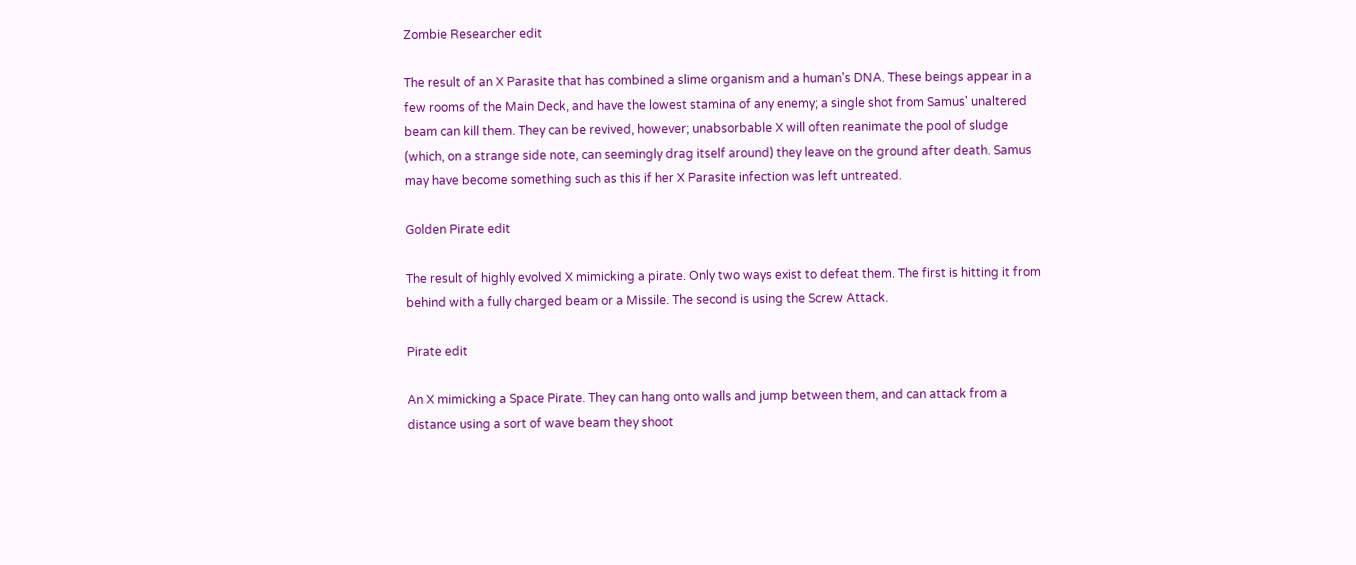Zombie Researcher edit

The result of an X Parasite that has combined a slime organism and a human's DNA. These beings appear in a few rooms of the Main Deck, and have the lowest stamina of any enemy; a single shot from Samus' unaltered beam can kill them. They can be revived, however; unabsorbable X will often reanimate the pool of sludge (which, on a strange side note, can seemingly drag itself around) they leave on the ground after death. Samus may have become something such as this if her X Parasite infection was left untreated.

Golden Pirate edit

The result of highly evolved X mimicking a pirate. Only two ways exist to defeat them. The first is hitting it from behind with a fully charged beam or a Missile. The second is using the Screw Attack.

Pirate edit

An X mimicking a Space Pirate. They can hang onto walls and jump between them, and can attack from a distance using a sort of wave beam they shoot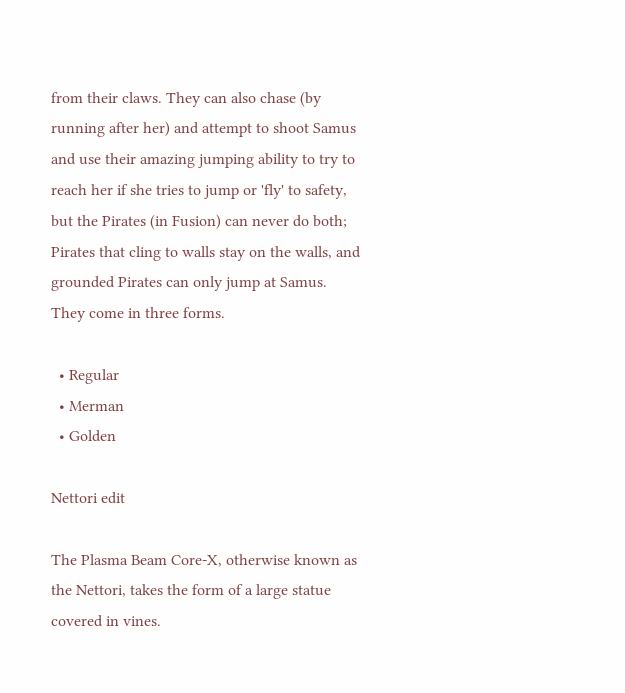from their claws. They can also chase (by running after her) and attempt to shoot Samus and use their amazing jumping ability to try to reach her if she tries to jump or 'fly' to safety, but the Pirates (in Fusion) can never do both; Pirates that cling to walls stay on the walls, and grounded Pirates can only jump at Samus. They come in three forms.

  • Regular
  • Merman
  • Golden

Nettori edit

The Plasma Beam Core-X, otherwise known as the Nettori, takes the form of a large statue covered in vines.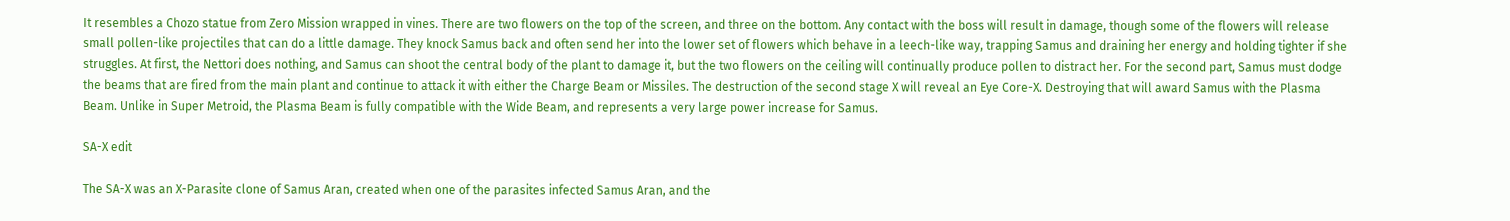It resembles a Chozo statue from Zero Mission wrapped in vines. There are two flowers on the top of the screen, and three on the bottom. Any contact with the boss will result in damage, though some of the flowers will release small pollen-like projectiles that can do a little damage. They knock Samus back and often send her into the lower set of flowers which behave in a leech-like way, trapping Samus and draining her energy and holding tighter if she struggles. At first, the Nettori does nothing, and Samus can shoot the central body of the plant to damage it, but the two flowers on the ceiling will continually produce pollen to distract her. For the second part, Samus must dodge the beams that are fired from the main plant and continue to attack it with either the Charge Beam or Missiles. The destruction of the second stage X will reveal an Eye Core-X. Destroying that will award Samus with the Plasma Beam. Unlike in Super Metroid, the Plasma Beam is fully compatible with the Wide Beam, and represents a very large power increase for Samus.

SA-X edit

The SA-X was an X-Parasite clone of Samus Aran, created when one of the parasites infected Samus Aran, and the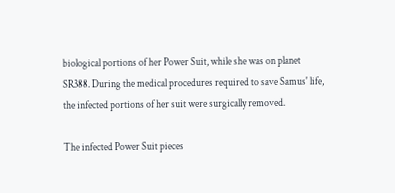biological portions of her Power Suit, while she was on planet SR388. During the medical procedures required to save Samus' life, the infected portions of her suit were surgically removed.

The infected Power Suit pieces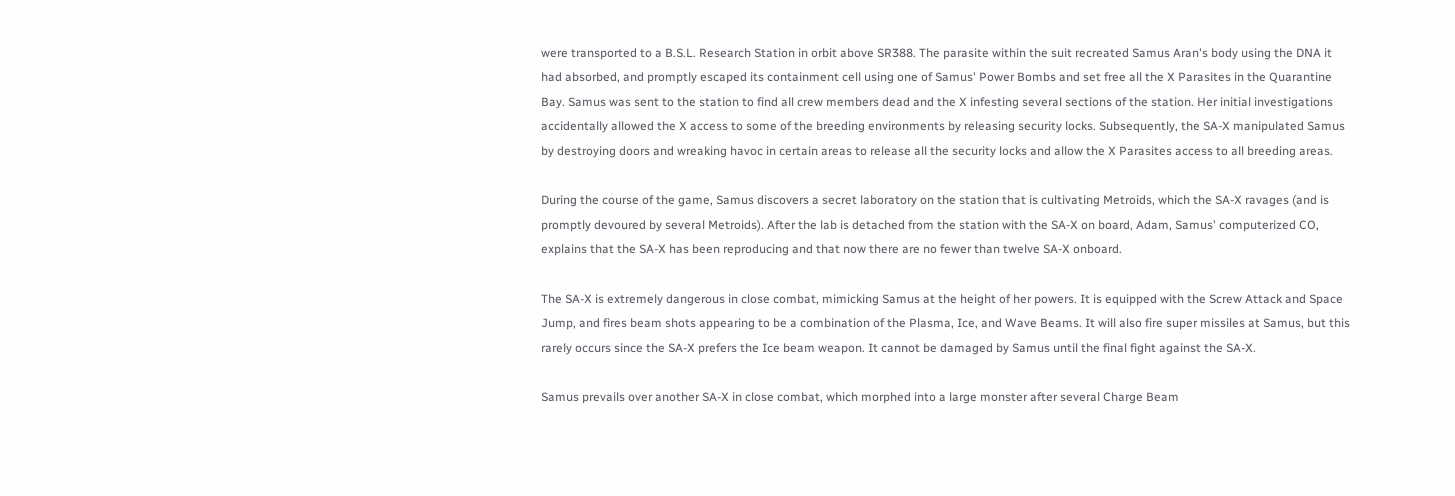were transported to a B.S.L. Research Station in orbit above SR388. The parasite within the suit recreated Samus Aran's body using the DNA it had absorbed, and promptly escaped its containment cell using one of Samus' Power Bombs and set free all the X Parasites in the Quarantine Bay. Samus was sent to the station to find all crew members dead and the X infesting several sections of the station. Her initial investigations accidentally allowed the X access to some of the breeding environments by releasing security locks. Subsequently, the SA-X manipulated Samus by destroying doors and wreaking havoc in certain areas to release all the security locks and allow the X Parasites access to all breeding areas.

During the course of the game, Samus discovers a secret laboratory on the station that is cultivating Metroids, which the SA-X ravages (and is promptly devoured by several Metroids). After the lab is detached from the station with the SA-X on board, Adam, Samus' computerized CO, explains that the SA-X has been reproducing and that now there are no fewer than twelve SA-X onboard.

The SA-X is extremely dangerous in close combat, mimicking Samus at the height of her powers. It is equipped with the Screw Attack and Space Jump, and fires beam shots appearing to be a combination of the Plasma, Ice, and Wave Beams. It will also fire super missiles at Samus, but this rarely occurs since the SA-X prefers the Ice beam weapon. It cannot be damaged by Samus until the final fight against the SA-X.

Samus prevails over another SA-X in close combat, which morphed into a large monster after several Charge Beam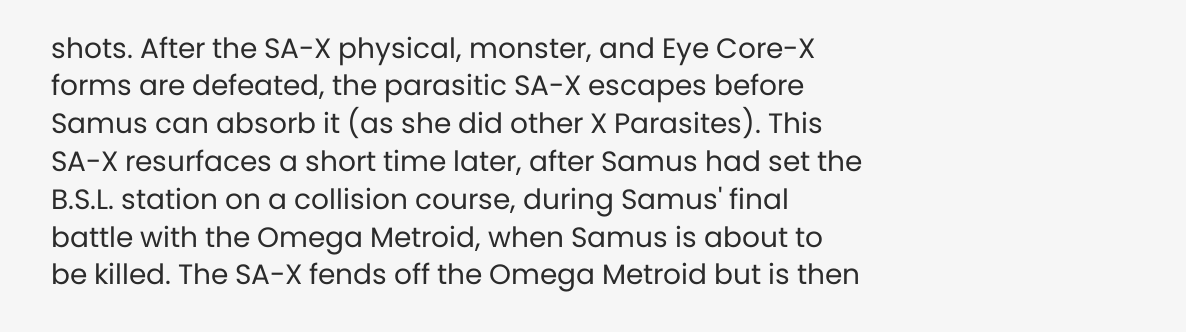shots. After the SA-X physical, monster, and Eye Core-X forms are defeated, the parasitic SA-X escapes before Samus can absorb it (as she did other X Parasites). This SA-X resurfaces a short time later, after Samus had set the B.S.L. station on a collision course, during Samus' final battle with the Omega Metroid, when Samus is about to be killed. The SA-X fends off the Omega Metroid but is then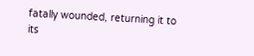fatally wounded, returning it to its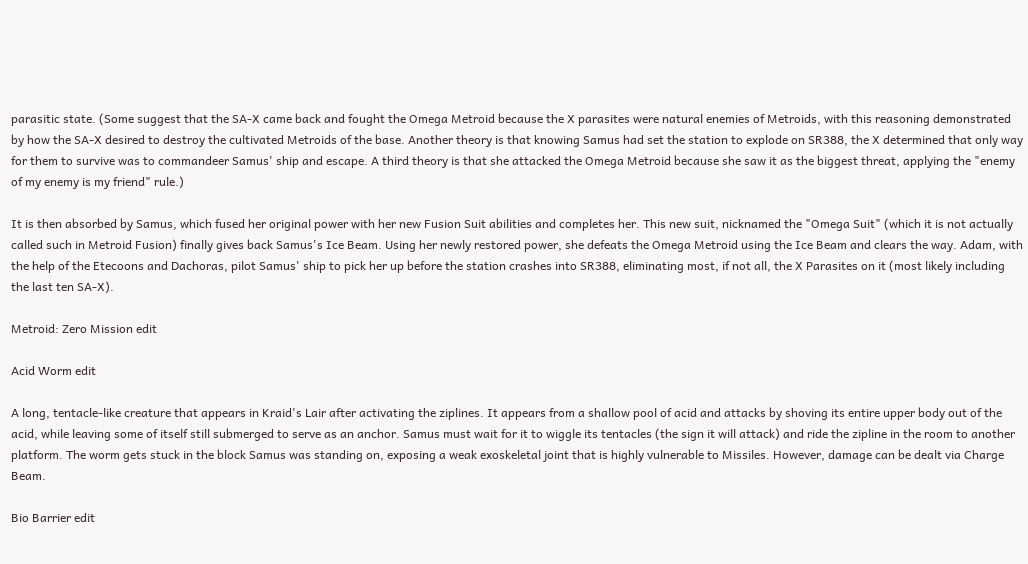parasitic state. (Some suggest that the SA-X came back and fought the Omega Metroid because the X parasites were natural enemies of Metroids, with this reasoning demonstrated by how the SA-X desired to destroy the cultivated Metroids of the base. Another theory is that knowing Samus had set the station to explode on SR388, the X determined that only way for them to survive was to commandeer Samus' ship and escape. A third theory is that she attacked the Omega Metroid because she saw it as the biggest threat, applying the "enemy of my enemy is my friend" rule.)

It is then absorbed by Samus, which fused her original power with her new Fusion Suit abilities and completes her. This new suit, nicknamed the "Omega Suit" (which it is not actually called such in Metroid Fusion) finally gives back Samus's Ice Beam. Using her newly restored power, she defeats the Omega Metroid using the Ice Beam and clears the way. Adam, with the help of the Etecoons and Dachoras, pilot Samus' ship to pick her up before the station crashes into SR388, eliminating most, if not all, the X Parasites on it (most likely including the last ten SA-X).

Metroid: Zero Mission edit

Acid Worm edit

A long, tentacle-like creature that appears in Kraid's Lair after activating the ziplines. It appears from a shallow pool of acid and attacks by shoving its entire upper body out of the acid, while leaving some of itself still submerged to serve as an anchor. Samus must wait for it to wiggle its tentacles (the sign it will attack) and ride the zipline in the room to another platform. The worm gets stuck in the block Samus was standing on, exposing a weak exoskeletal joint that is highly vulnerable to Missiles. However, damage can be dealt via Charge Beam.

Bio Barrier edit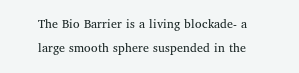The Bio Barrier is a living blockade- a large smooth sphere suspended in the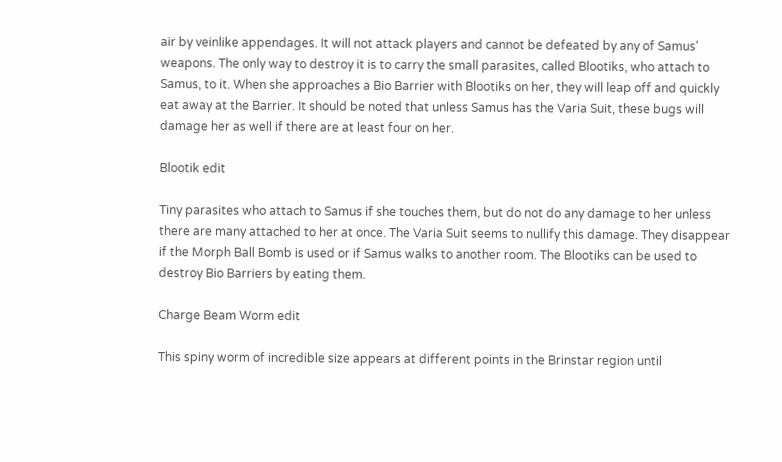air by veinlike appendages. It will not attack players and cannot be defeated by any of Samus' weapons. The only way to destroy it is to carry the small parasites, called Blootiks, who attach to Samus, to it. When she approaches a Bio Barrier with Blootiks on her, they will leap off and quickly eat away at the Barrier. It should be noted that unless Samus has the Varia Suit, these bugs will damage her as well if there are at least four on her.

Blootik edit

Tiny parasites who attach to Samus if she touches them, but do not do any damage to her unless there are many attached to her at once. The Varia Suit seems to nullify this damage. They disappear if the Morph Ball Bomb is used or if Samus walks to another room. The Blootiks can be used to destroy Bio Barriers by eating them.

Charge Beam Worm edit

This spiny worm of incredible size appears at different points in the Brinstar region until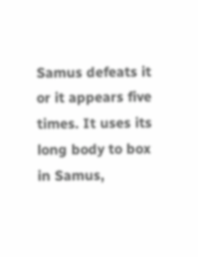Samus defeats it or it appears five times. It uses its long body to box in Samus,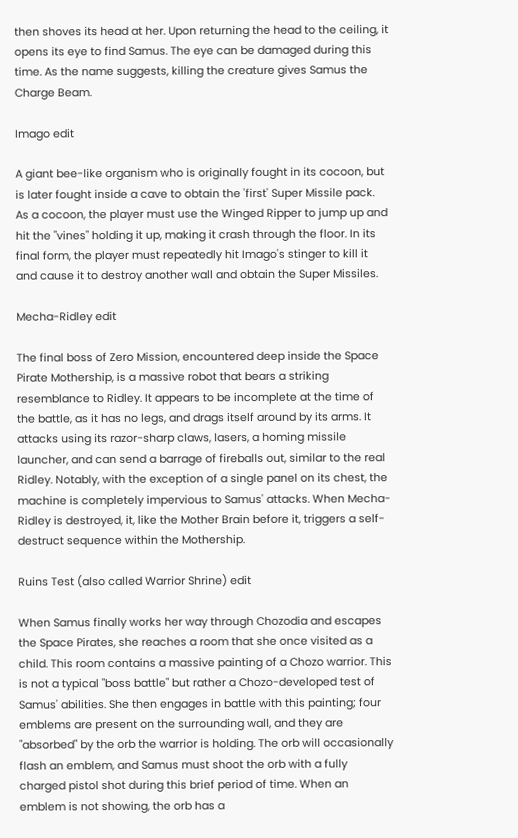then shoves its head at her. Upon returning the head to the ceiling, it opens its eye to find Samus. The eye can be damaged during this time. As the name suggests, killing the creature gives Samus the Charge Beam.

Imago edit

A giant bee-like organism who is originally fought in its cocoon, but is later fought inside a cave to obtain the 'first' Super Missile pack. As a cocoon, the player must use the Winged Ripper to jump up and hit the "vines" holding it up, making it crash through the floor. In its final form, the player must repeatedly hit Imago's stinger to kill it and cause it to destroy another wall and obtain the Super Missiles.

Mecha-Ridley edit

The final boss of Zero Mission, encountered deep inside the Space Pirate Mothership, is a massive robot that bears a striking resemblance to Ridley. It appears to be incomplete at the time of the battle, as it has no legs, and drags itself around by its arms. It attacks using its razor-sharp claws, lasers, a homing missile launcher, and can send a barrage of fireballs out, similar to the real Ridley. Notably, with the exception of a single panel on its chest, the machine is completely impervious to Samus' attacks. When Mecha-Ridley is destroyed, it, like the Mother Brain before it, triggers a self-destruct sequence within the Mothership.

Ruins Test (also called Warrior Shrine) edit

When Samus finally works her way through Chozodia and escapes the Space Pirates, she reaches a room that she once visited as a child. This room contains a massive painting of a Chozo warrior. This is not a typical "boss battle" but rather a Chozo-developed test of Samus' abilities. She then engages in battle with this painting; four emblems are present on the surrounding wall, and they are "absorbed" by the orb the warrior is holding. The orb will occasionally flash an emblem, and Samus must shoot the orb with a fully charged pistol shot during this brief period of time. When an emblem is not showing, the orb has a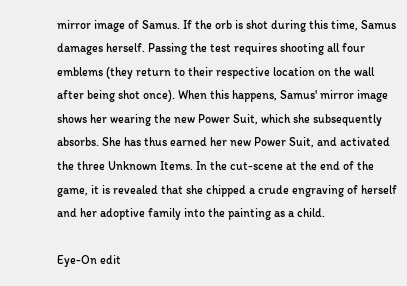mirror image of Samus. If the orb is shot during this time, Samus damages herself. Passing the test requires shooting all four emblems (they return to their respective location on the wall after being shot once). When this happens, Samus' mirror image shows her wearing the new Power Suit, which she subsequently absorbs. She has thus earned her new Power Suit, and activated the three Unknown Items. In the cut-scene at the end of the game, it is revealed that she chipped a crude engraving of herself and her adoptive family into the painting as a child.

Eye-On edit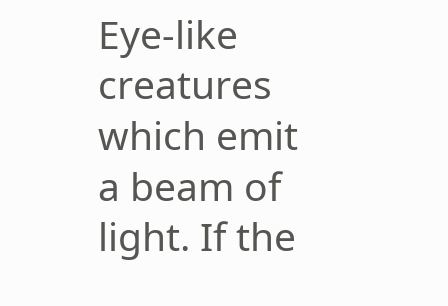Eye-like creatures which emit a beam of light. If the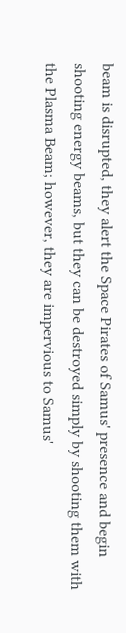beam is disrupted, they alert the Space Pirates of Samus' presence and begin shooting energy beams, but they can be destroyed simply by shooting them with the Plasma Beam; however, they are impervious to Samus'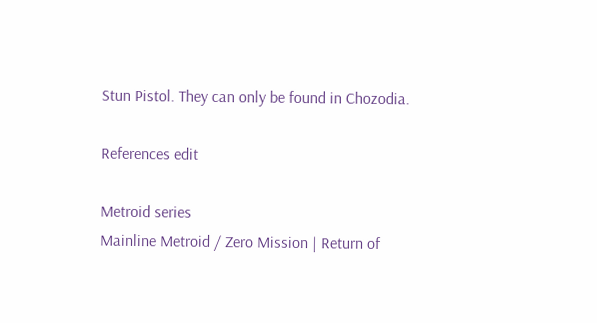Stun Pistol. They can only be found in Chozodia.

References edit

Metroid series
Mainline Metroid / Zero Mission | Return of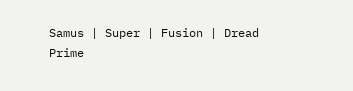Samus | Super | Fusion | Dread
Prime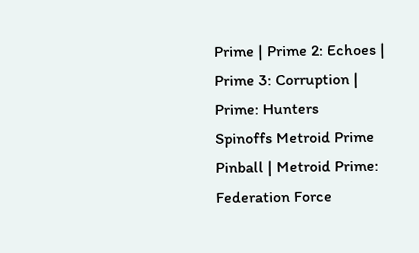Prime | Prime 2: Echoes | Prime 3: Corruption | Prime: Hunters
Spinoffs Metroid Prime Pinball | Metroid Prime: Federation Force